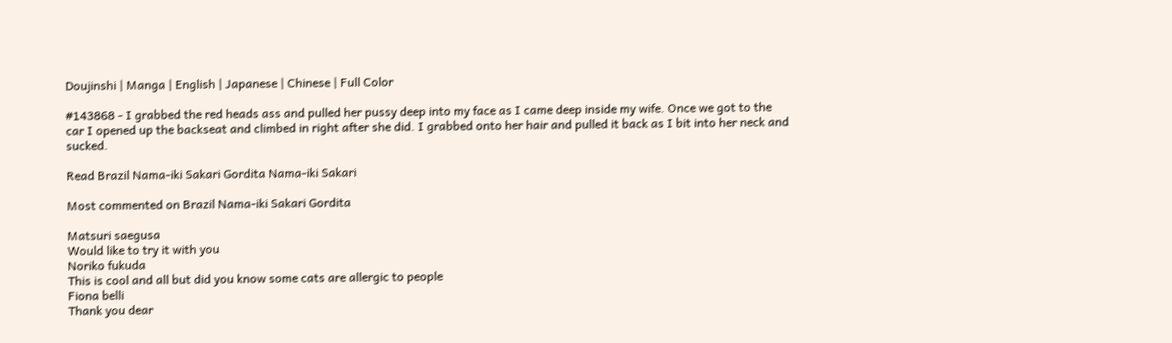Doujinshi | Manga | English | Japanese | Chinese | Full Color

#143868 - I grabbed the red heads ass and pulled her pussy deep into my face as I came deep inside my wife. Once we got to the car I opened up the backseat and climbed in right after she did. I grabbed onto her hair and pulled it back as I bit into her neck and sucked.

Read Brazil Nama-iki Sakari Gordita Nama-iki Sakari

Most commented on Brazil Nama-iki Sakari Gordita

Matsuri saegusa
Would like to try it with you
Noriko fukuda
This is cool and all but did you know some cats are allergic to people
Fiona belli
Thank you dear